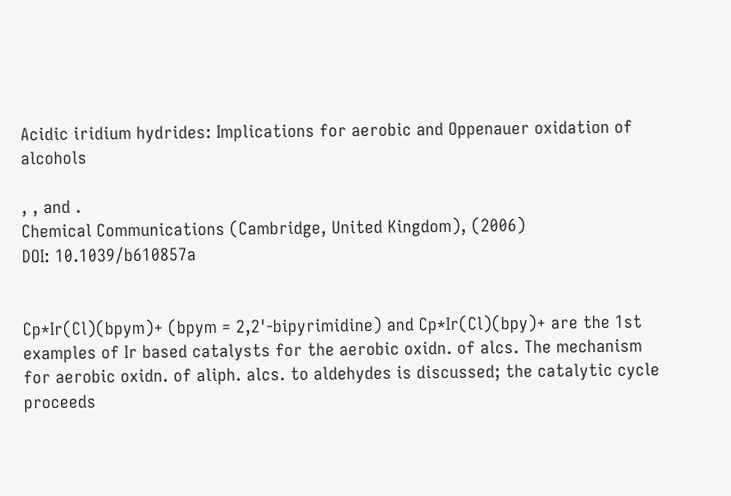Acidic iridium hydrides: Implications for aerobic and Oppenauer oxidation of alcohols

, , and .
Chemical Communications (Cambridge, United Kingdom), (2006)
DOI: 10.1039/b610857a


Cp*Ir(Cl)(bpym)+ (bpym = 2,2'-bipyrimidine) and Cp*Ir(Cl)(bpy)+ are the 1st examples of Ir based catalysts for the aerobic oxidn. of alcs. The mechanism for aerobic oxidn. of aliph. alcs. to aldehydes is discussed; the catalytic cycle proceeds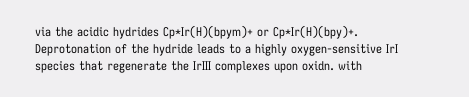via the acidic hydrides Cp*Ir(H)(bpym)+ or Cp*Ir(H)(bpy)+. Deprotonation of the hydride leads to a highly oxygen-sensitive IrI species that regenerate the IrIII complexes upon oxidn. with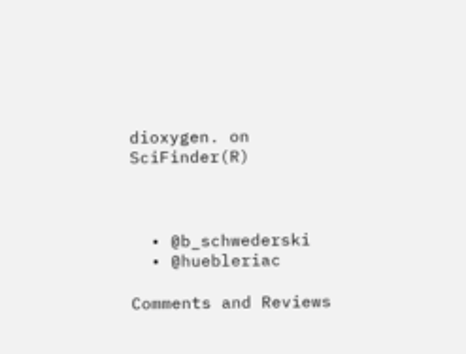dioxygen. on SciFinder(R)



  • @b_schwederski
  • @huebleriac

Comments and Reviews